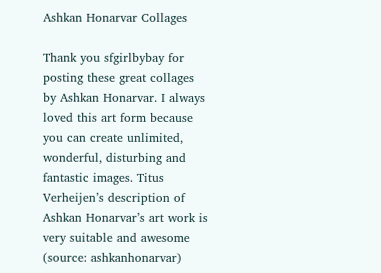Ashkan Honarvar Collages

Thank you sfgirlbybay for posting these great collages by Ashkan Honarvar. I always loved this art form because you can create unlimited, wonderful, disturbing and fantastic images. Titus Verheijen’s description of Ashkan Honarvar’s art work is very suitable and awesome (source: ashkanhonarvar)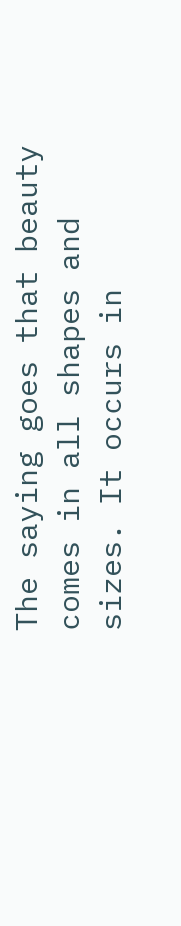The saying goes that beauty comes in all shapes and sizes. It occurs in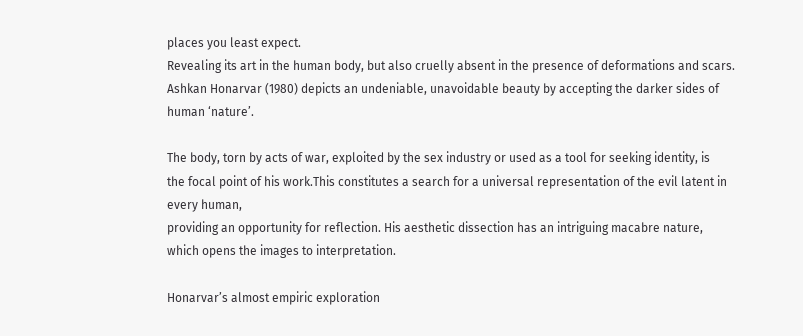places you least expect.
Revealing its art in the human body, but also cruelly absent in the presence of deformations and scars.
Ashkan Honarvar (1980) depicts an undeniable, unavoidable beauty by accepting the darker sides of human ‘nature’.

The body, torn by acts of war, exploited by the sex industry or used as a tool for seeking identity, is
the focal point of his work.This constitutes a search for a universal representation of the evil latent in every human,
providing an opportunity for reflection. His aesthetic dissection has an intriguing macabre nature,
which opens the images to interpretation.

Honarvar’s almost empiric exploration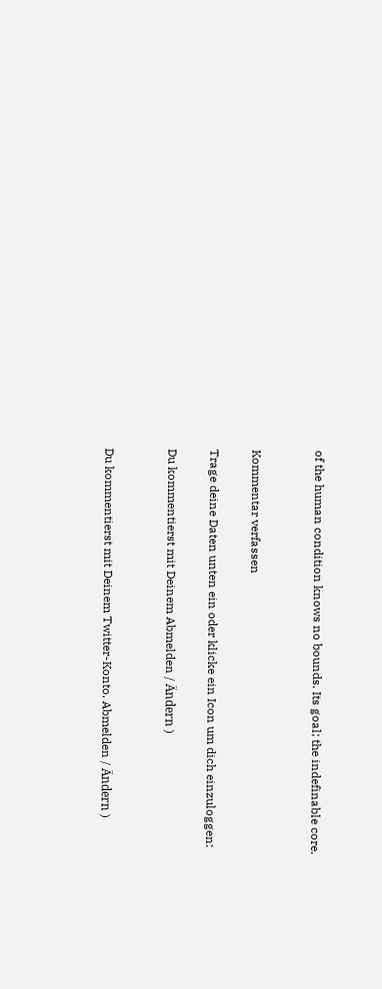of the human condition knows no bounds. Its goal; the indefinable core.


Kommentar verfassen

Trage deine Daten unten ein oder klicke ein Icon um dich einzuloggen:

Du kommentierst mit Deinem Abmelden / Ändern )


Du kommentierst mit Deinem Twitter-Konto. Abmelden / Ändern )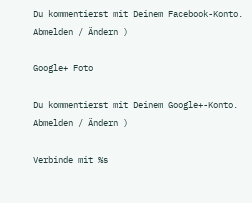Du kommentierst mit Deinem Facebook-Konto. Abmelden / Ändern )

Google+ Foto

Du kommentierst mit Deinem Google+-Konto. Abmelden / Ändern )

Verbinde mit %s